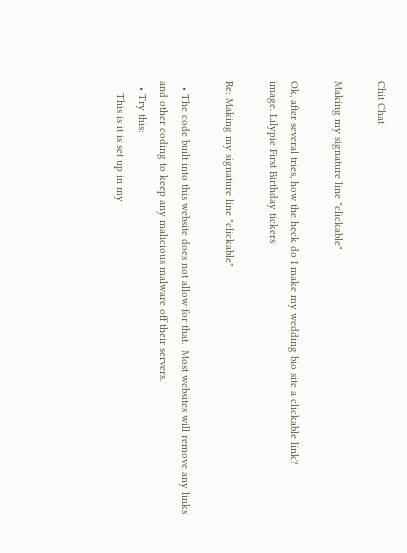Chit Chat

Making my signature line "clickable"

Ok, after several tries, how the heck do I make my wedding bio site a clickable link?
image. Lilypie First Birthday tickers

Re: Making my signature line "clickable"

  • The code built into this website does not allow for that.  Most websites will remove any links and other coding to keep any malicious malware off their servers.
  • Try this:
    This is it is set up in my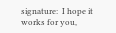signature:  I hope it works for you,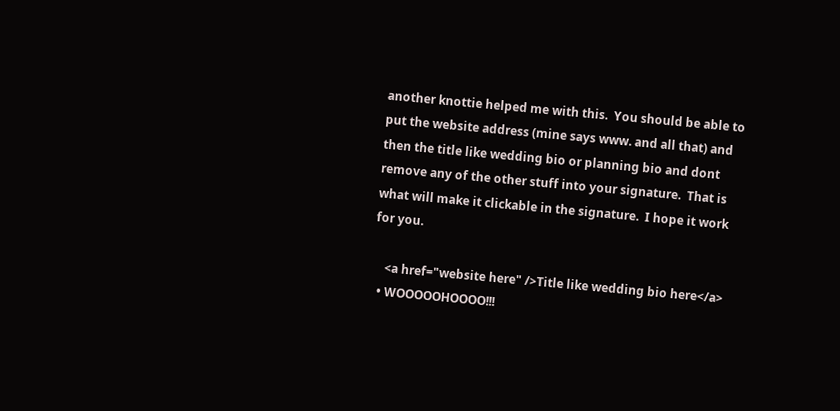another knottie helped me with this.  You should be able to put the website address (mine says www. and all that) and then the title like wedding bio or planning bio and dont remove any of the other stuff into your signature.  That is what will make it clickable in the signature.  I hope it work for you.

    <a href="website here" />Title like wedding bio here</a>
  • WOOOOOHOOOO!!!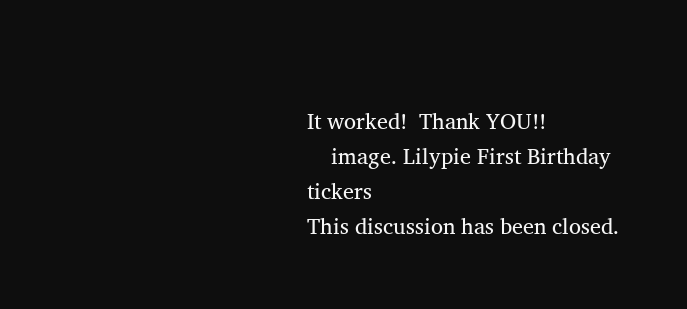It worked!  Thank YOU!!
    image. Lilypie First Birthday tickers
This discussion has been closed.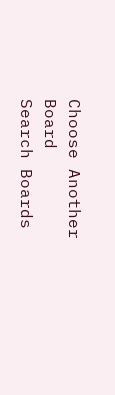Choose Another Board
Search Boards